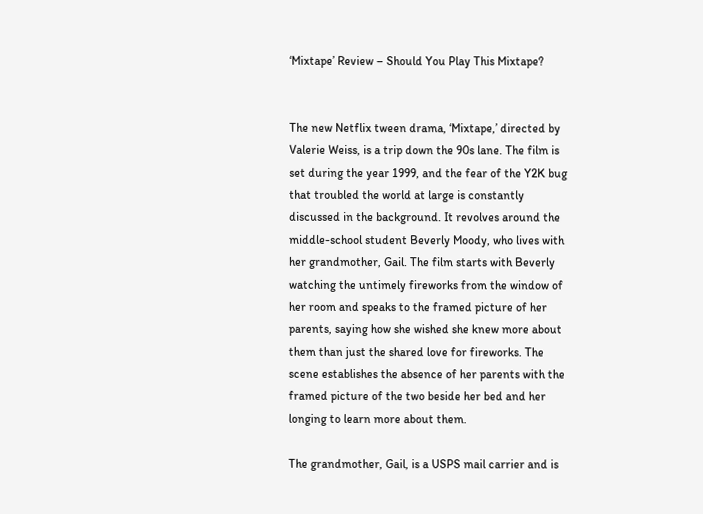‘Mixtape’ Review – Should You Play This Mixtape?


The new Netflix tween drama, ‘Mixtape,’ directed by Valerie Weiss, is a trip down the 90s lane. The film is set during the year 1999, and the fear of the Y2K bug that troubled the world at large is constantly discussed in the background. It revolves around the middle-school student Beverly Moody, who lives with her grandmother, Gail. The film starts with Beverly watching the untimely fireworks from the window of her room and speaks to the framed picture of her parents, saying how she wished she knew more about them than just the shared love for fireworks. The scene establishes the absence of her parents with the framed picture of the two beside her bed and her longing to learn more about them.

The grandmother, Gail, is a USPS mail carrier and is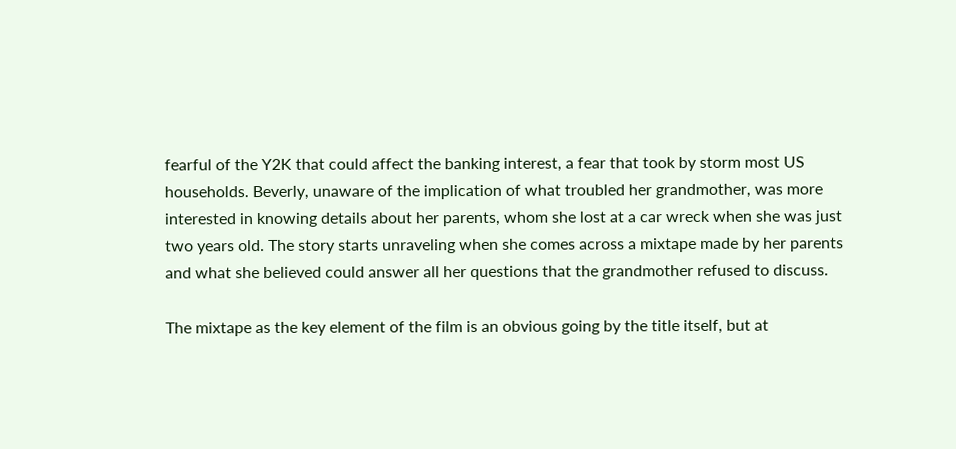fearful of the Y2K that could affect the banking interest, a fear that took by storm most US households. Beverly, unaware of the implication of what troubled her grandmother, was more interested in knowing details about her parents, whom she lost at a car wreck when she was just two years old. The story starts unraveling when she comes across a mixtape made by her parents and what she believed could answer all her questions that the grandmother refused to discuss.

The mixtape as the key element of the film is an obvious going by the title itself, but at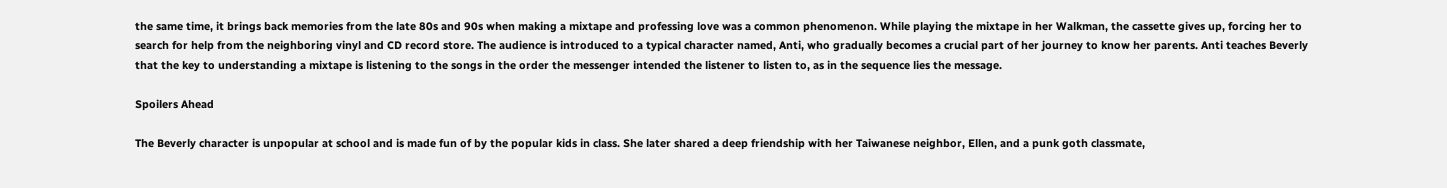the same time, it brings back memories from the late 80s and 90s when making a mixtape and professing love was a common phenomenon. While playing the mixtape in her Walkman, the cassette gives up, forcing her to search for help from the neighboring vinyl and CD record store. The audience is introduced to a typical character named, Anti, who gradually becomes a crucial part of her journey to know her parents. Anti teaches Beverly that the key to understanding a mixtape is listening to the songs in the order the messenger intended the listener to listen to, as in the sequence lies the message.

Spoilers Ahead

The Beverly character is unpopular at school and is made fun of by the popular kids in class. She later shared a deep friendship with her Taiwanese neighbor, Ellen, and a punk goth classmate,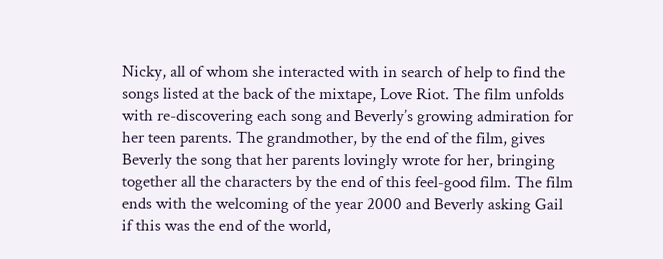Nicky, all of whom she interacted with in search of help to find the songs listed at the back of the mixtape, Love Riot. The film unfolds with re-discovering each song and Beverly’s growing admiration for her teen parents. The grandmother, by the end of the film, gives Beverly the song that her parents lovingly wrote for her, bringing together all the characters by the end of this feel-good film. The film ends with the welcoming of the year 2000 and Beverly asking Gail if this was the end of the world,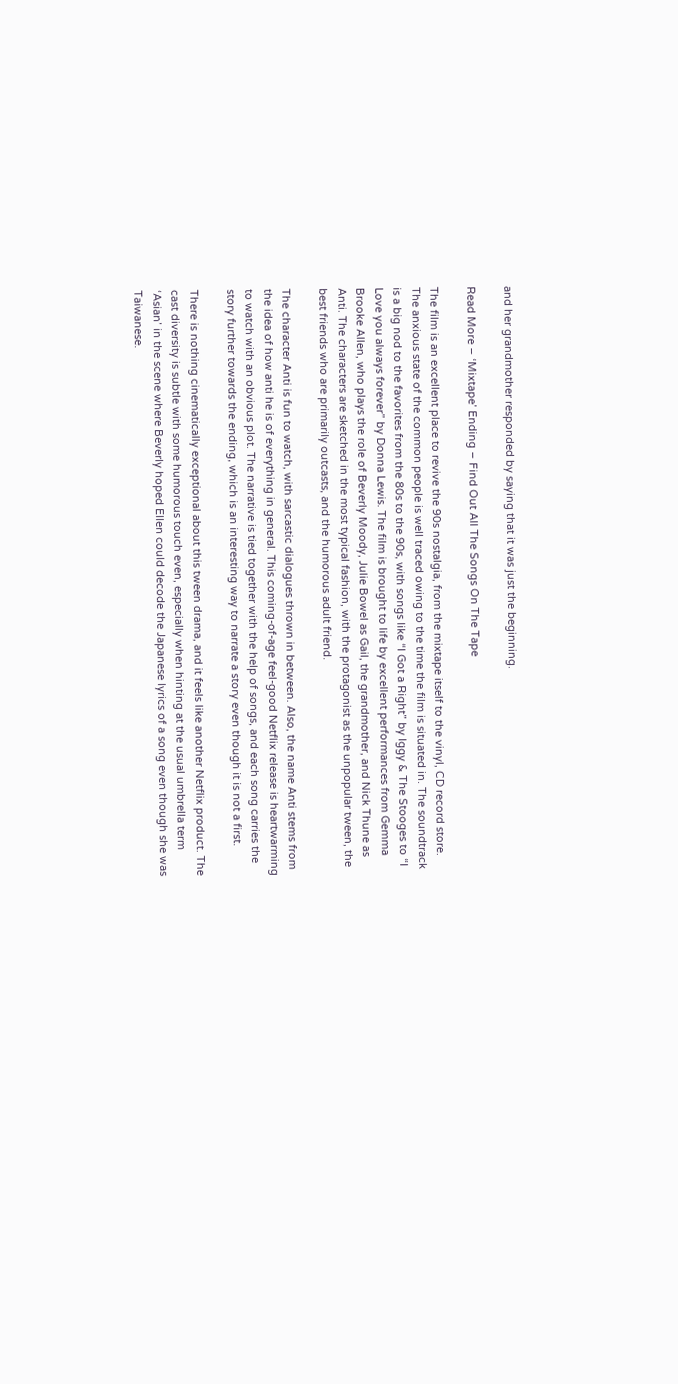and her grandmother responded by saying that it was just the beginning.

Read More – ‘Mixtape’ Ending – Find Out All The Songs On The Tape

The film is an excellent place to revive the 90s nostalgia, from the mixtape itself to the vinyl, CD record store. The anxious state of the common people is well traced owing to the time the film is situated in. The soundtrack is a big nod to the favorites from the 80s to the 90s, with songs like “I Got a Right” by Iggy & The Stooges to “I Love you always forever” by Donna Lewis. The film is brought to life by excellent performances from Gemma Brooke Allen, who plays the role of Beverly Moody, Julie Bowel as Gail, the grandmother, and Nick Thune as Anti. The characters are sketched in the most typical fashion, with the protagonist as the unpopular tween, the best friends who are primarily outcasts, and the humorous adult friend.

The character Anti is fun to watch, with sarcastic dialogues thrown in between. Also, the name Anti stems from the idea of how anti he is of everything in general. This coming-of-age feel-good Netflix release is heartwarming to watch with an obvious plot. The narrative is tied together with the help of songs, and each song carries the story further towards the ending, which is an interesting way to narrate a story even though it is not a first.

There is nothing cinematically exceptional about this tween drama, and it feels like another Netflix product. The cast diversity is subtle with some humorous touch even, especially when hinting at the usual umbrella term ‘Asian’ in the scene where Beverly hoped Ellen could decode the Japanese lyrics of a song even though she was Taiwanese.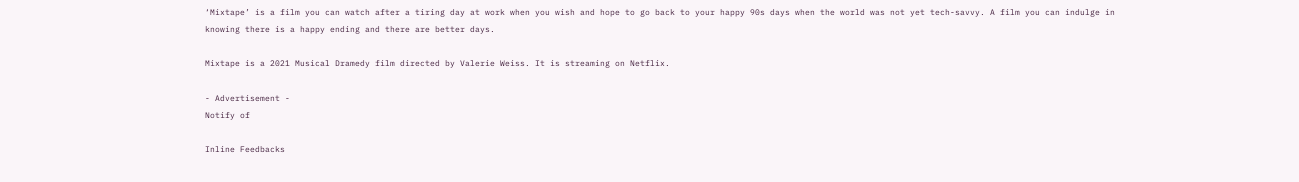‘Mixtape’ is a film you can watch after a tiring day at work when you wish and hope to go back to your happy 90s days when the world was not yet tech-savvy. A film you can indulge in knowing there is a happy ending and there are better days.

Mixtape is a 2021 Musical Dramedy film directed by Valerie Weiss. It is streaming on Netflix.

- Advertisement -
Notify of

Inline Feedbacks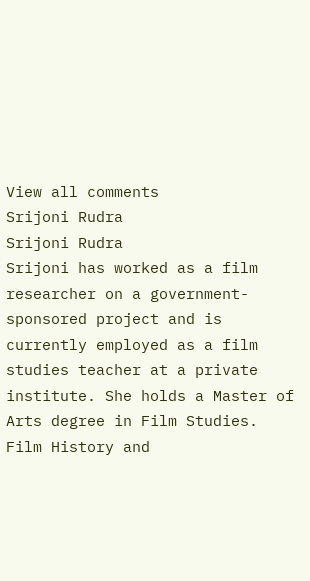View all comments
Srijoni Rudra
Srijoni Rudra
Srijoni has worked as a film researcher on a government-sponsored project and is currently employed as a film studies teacher at a private institute. She holds a Master of Arts degree in Film Studies. Film History and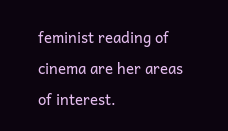feminist reading of cinema are her areas of interest.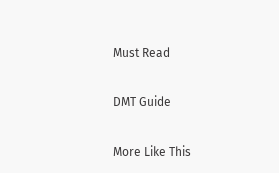Must Read

DMT Guide

More Like This